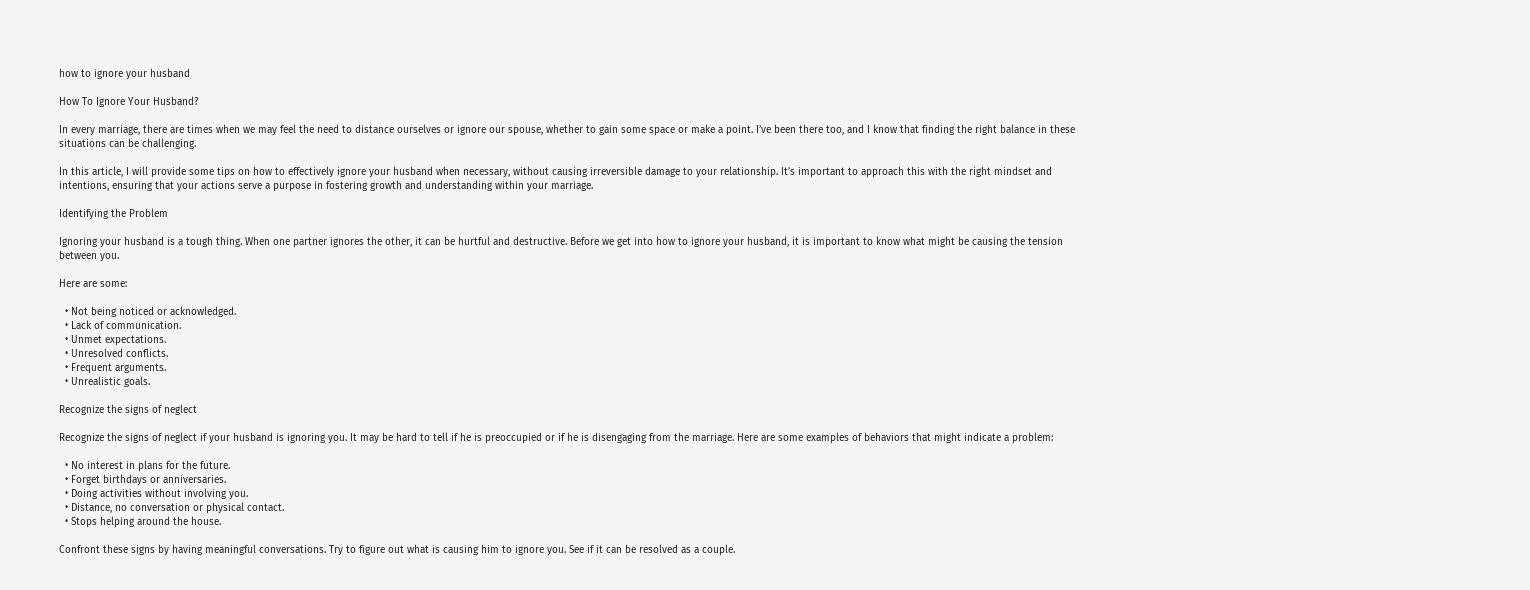how to ignore your husband

How To Ignore Your Husband?

In every marriage, there are times when we may feel the need to distance ourselves or ignore our spouse, whether to gain some space or make a point. I’ve been there too, and I know that finding the right balance in these situations can be challenging.

In this article, I will provide some tips on how to effectively ignore your husband when necessary, without causing irreversible damage to your relationship. It’s important to approach this with the right mindset and intentions, ensuring that your actions serve a purpose in fostering growth and understanding within your marriage.

Identifying the Problem

Ignoring your husband is a tough thing. When one partner ignores the other, it can be hurtful and destructive. Before we get into how to ignore your husband, it is important to know what might be causing the tension between you.

Here are some:

  • Not being noticed or acknowledged.
  • Lack of communication.
  • Unmet expectations.
  • Unresolved conflicts.
  • Frequent arguments.
  • Unrealistic goals.

Recognize the signs of neglect

Recognize the signs of neglect if your husband is ignoring you. It may be hard to tell if he is preoccupied or if he is disengaging from the marriage. Here are some examples of behaviors that might indicate a problem:

  • No interest in plans for the future.
  • Forget birthdays or anniversaries.
  • Doing activities without involving you.
  • Distance, no conversation or physical contact.
  • Stops helping around the house.

Confront these signs by having meaningful conversations. Try to figure out what is causing him to ignore you. See if it can be resolved as a couple.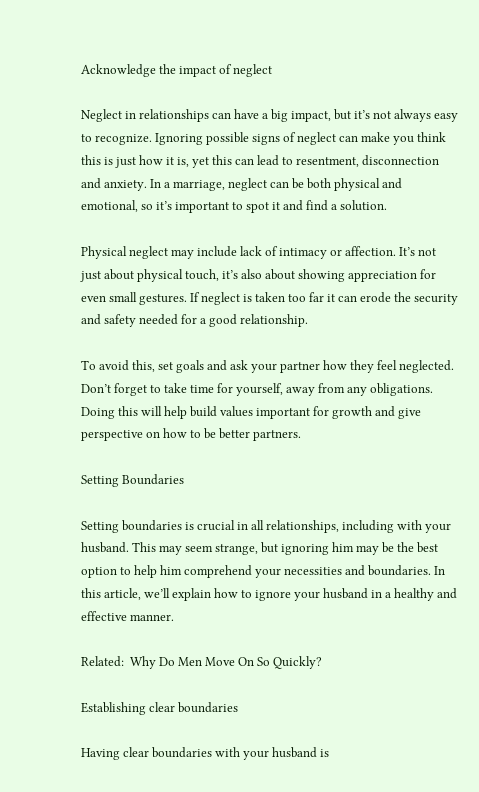Acknowledge the impact of neglect

Neglect in relationships can have a big impact, but it’s not always easy to recognize. Ignoring possible signs of neglect can make you think this is just how it is, yet this can lead to resentment, disconnection and anxiety. In a marriage, neglect can be both physical and emotional, so it’s important to spot it and find a solution.

Physical neglect may include lack of intimacy or affection. It’s not just about physical touch, it’s also about showing appreciation for even small gestures. If neglect is taken too far it can erode the security and safety needed for a good relationship.

To avoid this, set goals and ask your partner how they feel neglected. Don’t forget to take time for yourself, away from any obligations. Doing this will help build values important for growth and give perspective on how to be better partners.

Setting Boundaries

Setting boundaries is crucial in all relationships, including with your husband. This may seem strange, but ignoring him may be the best option to help him comprehend your necessities and boundaries. In this article, we’ll explain how to ignore your husband in a healthy and effective manner.

Related:  Why Do Men Move On So Quickly?

Establishing clear boundaries

Having clear boundaries with your husband is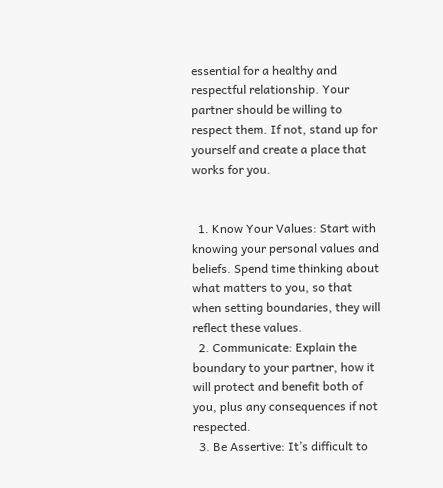essential for a healthy and respectful relationship. Your partner should be willing to respect them. If not, stand up for yourself and create a place that works for you.


  1. Know Your Values: Start with knowing your personal values and beliefs. Spend time thinking about what matters to you, so that when setting boundaries, they will reflect these values.
  2. Communicate: Explain the boundary to your partner, how it will protect and benefit both of you, plus any consequences if not respected.
  3. Be Assertive: It’s difficult to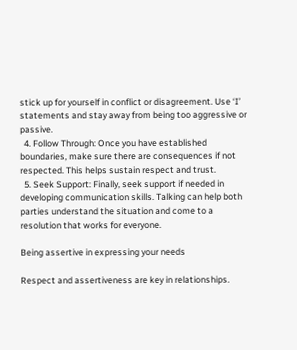stick up for yourself in conflict or disagreement. Use ‘I’ statements and stay away from being too aggressive or passive.
  4. Follow Through: Once you have established boundaries, make sure there are consequences if not respected. This helps sustain respect and trust.
  5. Seek Support: Finally, seek support if needed in developing communication skills. Talking can help both parties understand the situation and come to a resolution that works for everyone.

Being assertive in expressing your needs

Respect and assertiveness are key in relationships.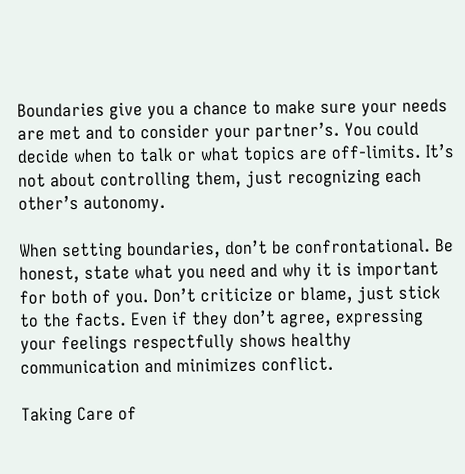Boundaries give you a chance to make sure your needs are met and to consider your partner’s. You could decide when to talk or what topics are off-limits. It’s not about controlling them, just recognizing each other’s autonomy.

When setting boundaries, don’t be confrontational. Be honest, state what you need and why it is important for both of you. Don’t criticize or blame, just stick to the facts. Even if they don’t agree, expressing your feelings respectfully shows healthy communication and minimizes conflict.

Taking Care of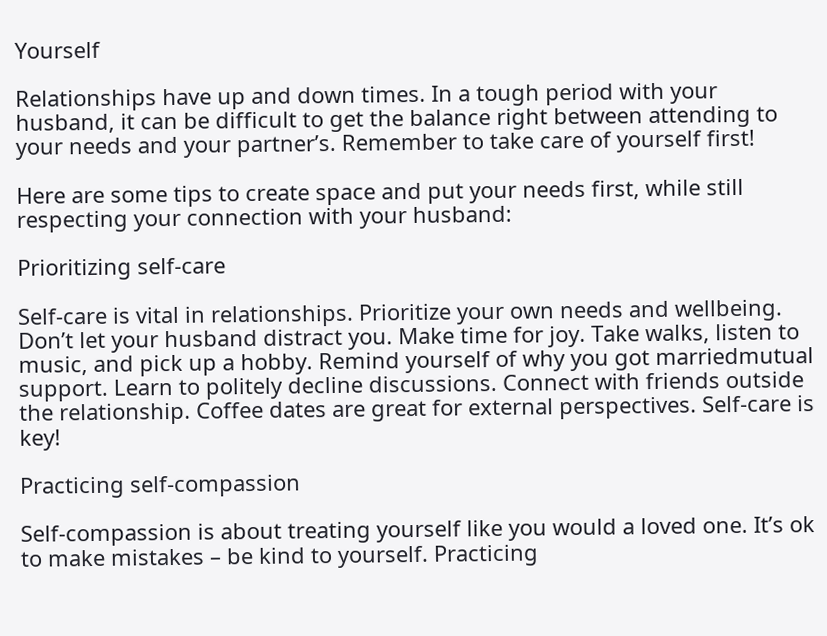Yourself

Relationships have up and down times. In a tough period with your husband, it can be difficult to get the balance right between attending to your needs and your partner’s. Remember to take care of yourself first!

Here are some tips to create space and put your needs first, while still respecting your connection with your husband:

Prioritizing self-care

Self-care is vital in relationships. Prioritize your own needs and wellbeing. Don’t let your husband distract you. Make time for joy. Take walks, listen to music, and pick up a hobby. Remind yourself of why you got marriedmutual support. Learn to politely decline discussions. Connect with friends outside the relationship. Coffee dates are great for external perspectives. Self-care is key!

Practicing self-compassion

Self-compassion is about treating yourself like you would a loved one. It’s ok to make mistakes – be kind to yourself. Practicing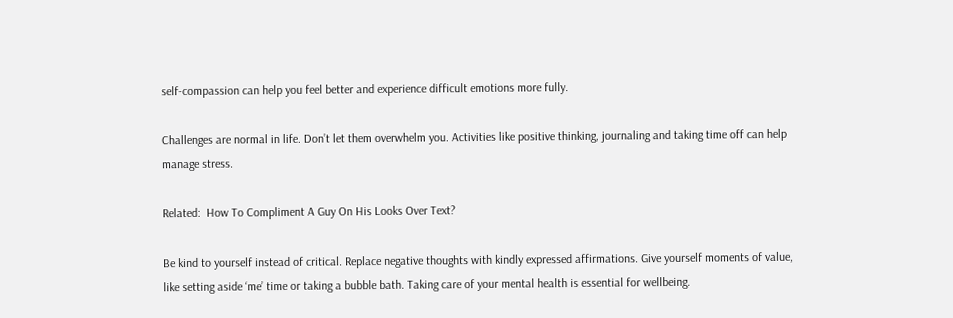self-compassion can help you feel better and experience difficult emotions more fully.

Challenges are normal in life. Don’t let them overwhelm you. Activities like positive thinking, journaling and taking time off can help manage stress.

Related:  How To Compliment A Guy On His Looks Over Text?

Be kind to yourself instead of critical. Replace negative thoughts with kindly expressed affirmations. Give yourself moments of value, like setting aside ‘me’ time or taking a bubble bath. Taking care of your mental health is essential for wellbeing.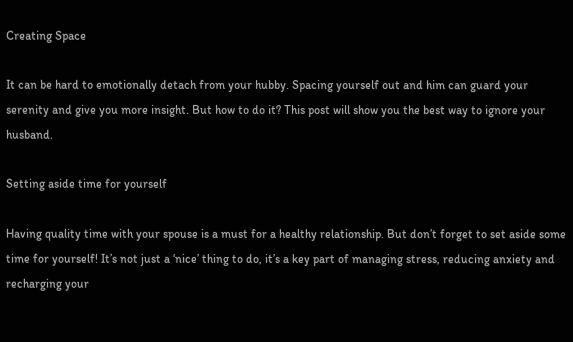Creating Space

It can be hard to emotionally detach from your hubby. Spacing yourself out and him can guard your serenity and give you more insight. But how to do it? This post will show you the best way to ignore your husband.

Setting aside time for yourself

Having quality time with your spouse is a must for a healthy relationship. But don’t forget to set aside some time for yourself! It’s not just a ‘nice’ thing to do, it’s a key part of managing stress, reducing anxiety and recharging your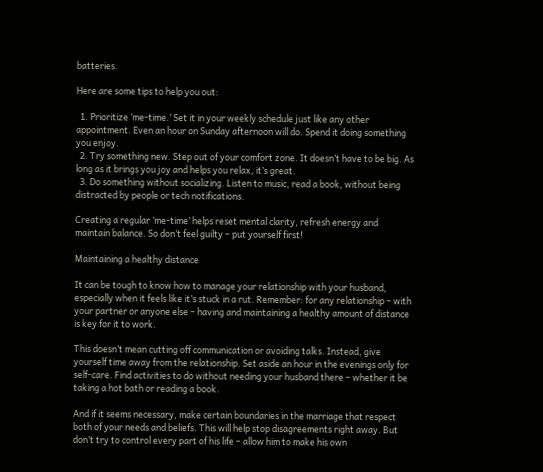batteries.

Here are some tips to help you out:

  1. Prioritize ‘me-time.’ Set it in your weekly schedule just like any other appointment. Even an hour on Sunday afternoon will do. Spend it doing something you enjoy.
  2. Try something new. Step out of your comfort zone. It doesn’t have to be big. As long as it brings you joy and helps you relax, it’s great.
  3. Do something without socializing. Listen to music, read a book, without being distracted by people or tech notifications.

Creating a regular ‘me-time’ helps reset mental clarity, refresh energy and maintain balance. So don’t feel guilty – put yourself first!

Maintaining a healthy distance

It can be tough to know how to manage your relationship with your husband, especially when it feels like it’s stuck in a rut. Remember: for any relationship – with your partner or anyone else – having and maintaining a healthy amount of distance is key for it to work.

This doesn’t mean cutting off communication or avoiding talks. Instead, give yourself time away from the relationship. Set aside an hour in the evenings only for self-care. Find activities to do without needing your husband there – whether it be taking a hot bath or reading a book.

And if it seems necessary, make certain boundaries in the marriage that respect both of your needs and beliefs. This will help stop disagreements right away. But don’t try to control every part of his life – allow him to make his own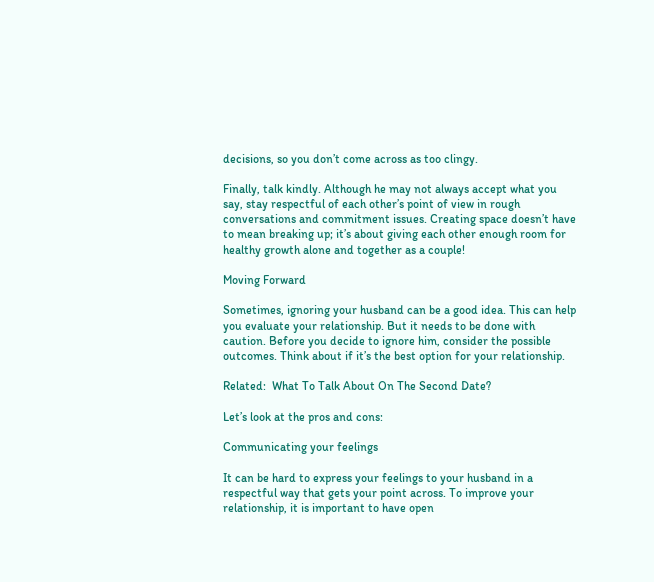decisions, so you don’t come across as too clingy.

Finally, talk kindly. Although he may not always accept what you say, stay respectful of each other’s point of view in rough conversations and commitment issues. Creating space doesn’t have to mean breaking up; it’s about giving each other enough room for healthy growth alone and together as a couple!

Moving Forward

Sometimes, ignoring your husband can be a good idea. This can help you evaluate your relationship. But it needs to be done with caution. Before you decide to ignore him, consider the possible outcomes. Think about if it’s the best option for your relationship.

Related:  What To Talk About On The Second Date?

Let’s look at the pros and cons:

Communicating your feelings

It can be hard to express your feelings to your husband in a respectful way that gets your point across. To improve your relationship, it is important to have open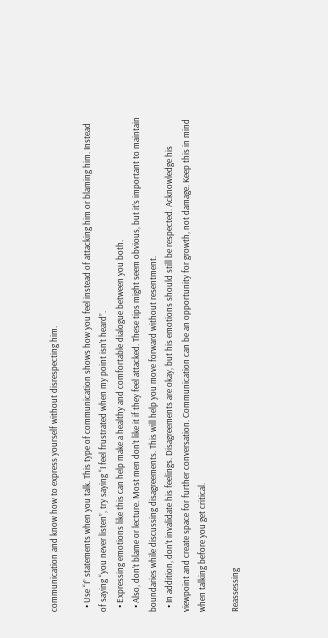communication and know how to express yourself without disrespecting him.

  • Use “I” statements when you talk. This type of communication shows how you feel instead of attacking him or blaming him. Instead of saying “you never listen”, try saying “I feel frustrated when my point isn’t heard”.
  • Expressing emotions like this can help make a healthy and comfortable dialogue between you both.
  • Also, don’t blame or lecture. Most men don’t like it if they feel attacked. These tips might seem obvious, but it’s important to maintain boundaries while discussing disagreements. This will help you move forward without resentment.
  • In addition, don’t invalidate his feelings. Disagreements are okay, but his emotions should still be respected. Acknowledge his viewpoint and create space for further conversation. Communication can be an opportunity for growth, not damage. Keep this in mind when talking before you get critical.

Reassessing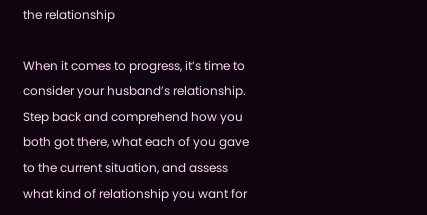the relationship

When it comes to progress, it’s time to consider your husband’s relationship. Step back and comprehend how you both got there, what each of you gave to the current situation, and assess what kind of relationship you want for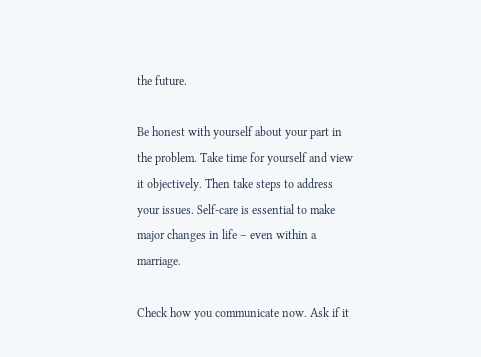the future.

Be honest with yourself about your part in the problem. Take time for yourself and view it objectively. Then take steps to address your issues. Self-care is essential to make major changes in life – even within a marriage.

Check how you communicate now. Ask if it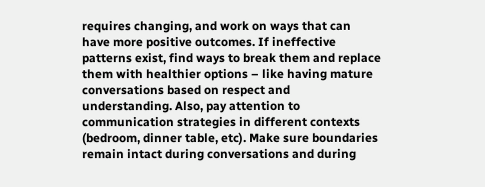requires changing, and work on ways that can have more positive outcomes. If ineffective patterns exist, find ways to break them and replace them with healthier options – like having mature conversations based on respect and understanding. Also, pay attention to communication strategies in different contexts (bedroom, dinner table, etc). Make sure boundaries remain intact during conversations and during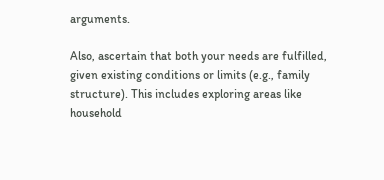arguments.

Also, ascertain that both your needs are fulfilled, given existing conditions or limits (e.g., family structure). This includes exploring areas like household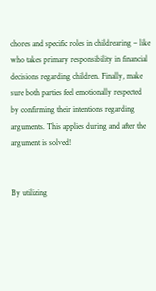chores and specific roles in childrearing – like who takes primary responsibility in financial decisions regarding children. Finally, make sure both parties feel emotionally respected by confirming their intentions regarding arguments. This applies during and after the argument is solved!


By utilizing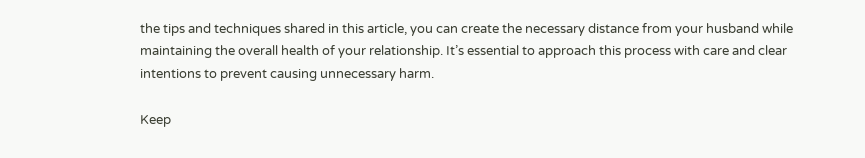the tips and techniques shared in this article, you can create the necessary distance from your husband while maintaining the overall health of your relationship. It’s essential to approach this process with care and clear intentions to prevent causing unnecessary harm.

Keep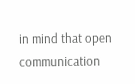in mind that open communication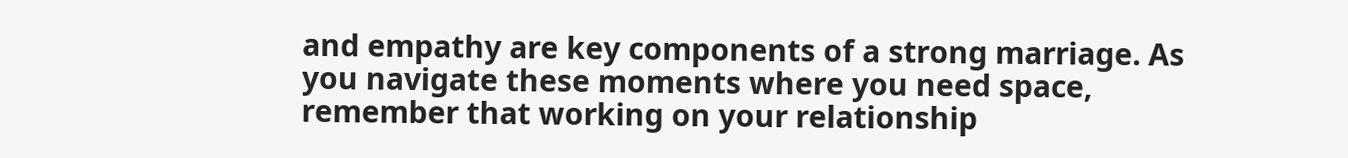and empathy are key components of a strong marriage. As you navigate these moments where you need space, remember that working on your relationship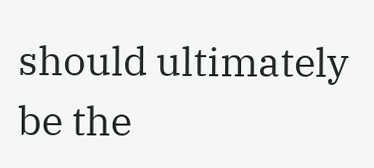should ultimately be the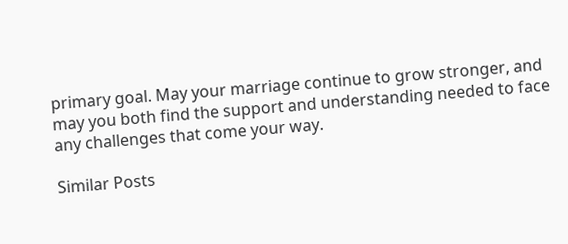primary goal. May your marriage continue to grow stronger, and may you both find the support and understanding needed to face any challenges that come your way.

Similar Posts